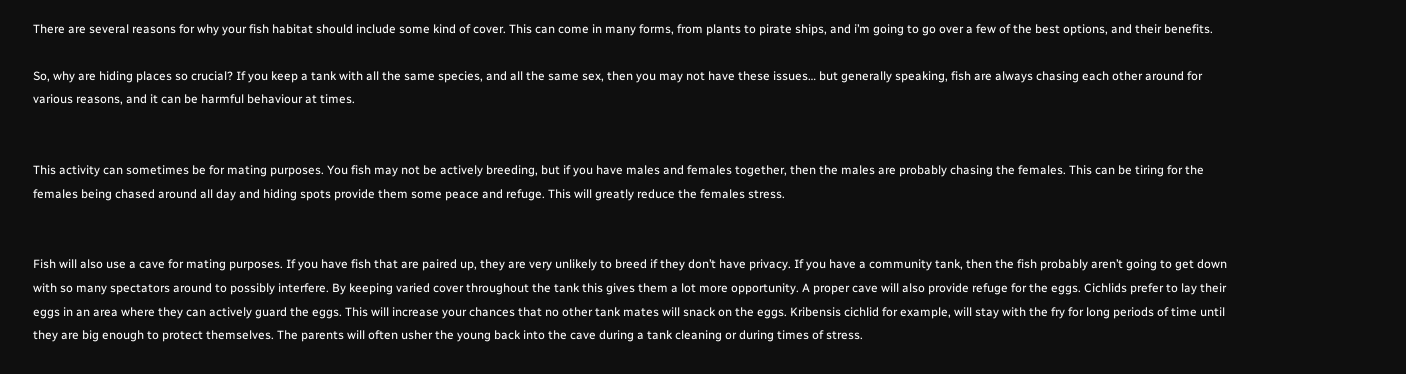There are several reasons for why your fish habitat should include some kind of cover. This can come in many forms, from plants to pirate ships, and i’m going to go over a few of the best options, and their benefits.

So, why are hiding places so crucial? If you keep a tank with all the same species, and all the same sex, then you may not have these issues… but generally speaking, fish are always chasing each other around for various reasons, and it can be harmful behaviour at times.


This activity can sometimes be for mating purposes. You fish may not be actively breeding, but if you have males and females together, then the males are probably chasing the females. This can be tiring for the females being chased around all day and hiding spots provide them some peace and refuge. This will greatly reduce the females stress.


Fish will also use a cave for mating purposes. If you have fish that are paired up, they are very unlikely to breed if they don’t have privacy. If you have a community tank, then the fish probably aren’t going to get down with so many spectators around to possibly interfere. By keeping varied cover throughout the tank this gives them a lot more opportunity. A proper cave will also provide refuge for the eggs. Cichlids prefer to lay their eggs in an area where they can actively guard the eggs. This will increase your chances that no other tank mates will snack on the eggs. Kribensis cichlid for example, will stay with the fry for long periods of time until they are big enough to protect themselves. The parents will often usher the young back into the cave during a tank cleaning or during times of stress.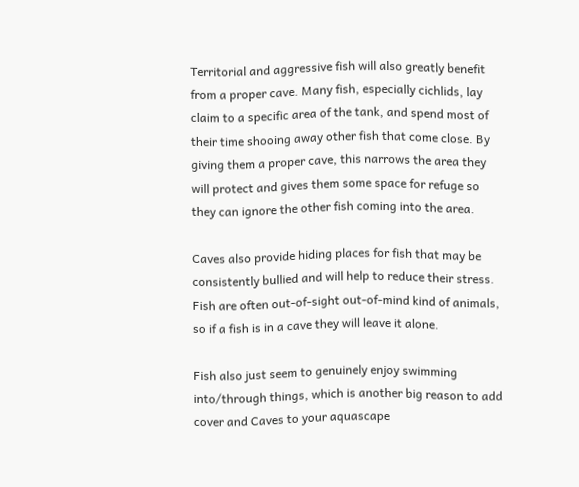Territorial and aggressive fish will also greatly benefit from a proper cave. Many fish, especially cichlids, lay claim to a specific area of the tank, and spend most of their time shooing away other fish that come close. By giving them a proper cave, this narrows the area they will protect and gives them some space for refuge so they can ignore the other fish coming into the area.

Caves also provide hiding places for fish that may be consistently bullied and will help to reduce their stress. Fish are often out-of-sight out-of-mind kind of animals, so if a fish is in a cave they will leave it alone.

Fish also just seem to genuinely enjoy swimming into/through things, which is another big reason to add cover and Caves to your aquascape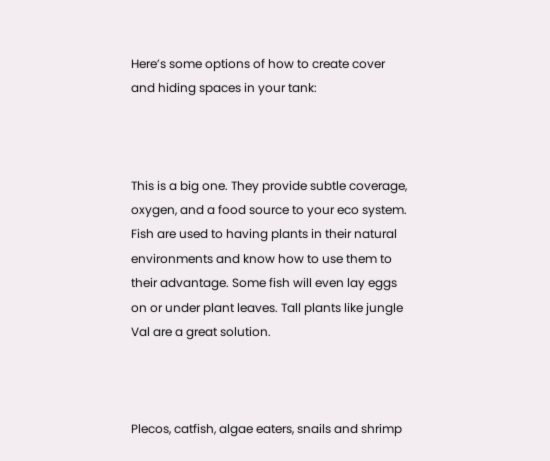Here’s some options of how to create cover and hiding spaces in your tank:



This is a big one. They provide subtle coverage, oxygen, and a food source to your eco system. Fish are used to having plants in their natural environments and know how to use them to their advantage. Some fish will even lay eggs on or under plant leaves. Tall plants like jungle Val are a great solution.



Plecos, catfish, algae eaters, snails and shrimp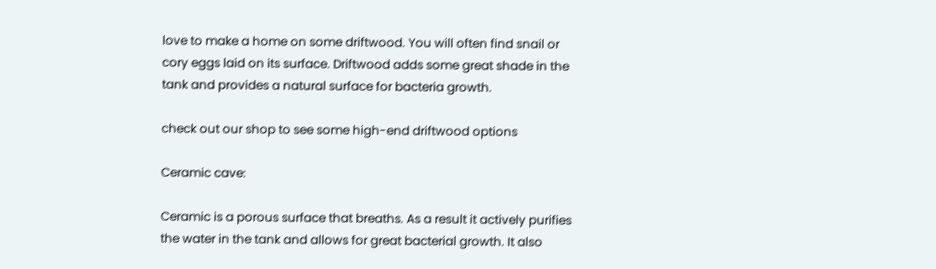love to make a home on some driftwood. You will often find snail or cory eggs laid on its surface. Driftwood adds some great shade in the tank and provides a natural surface for bacteria growth.

check out our shop to see some high-end driftwood options

Ceramic cave:

Ceramic is a porous surface that breaths. As a result it actively purifies the water in the tank and allows for great bacterial growth. It also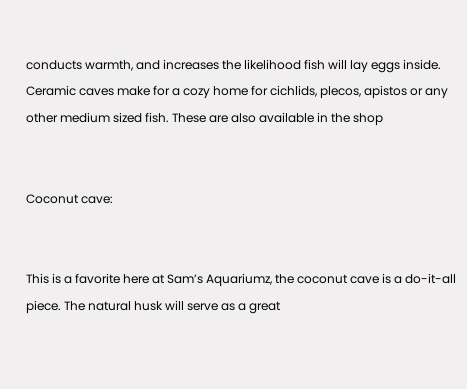conducts warmth, and increases the likelihood fish will lay eggs inside. Ceramic caves make for a cozy home for cichlids, plecos, apistos or any other medium sized fish. These are also available in the shop


Coconut cave:


This is a favorite here at Sam’s Aquariumz, the coconut cave is a do-it-all piece. The natural husk will serve as a great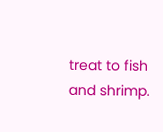treat to fish and shrimp.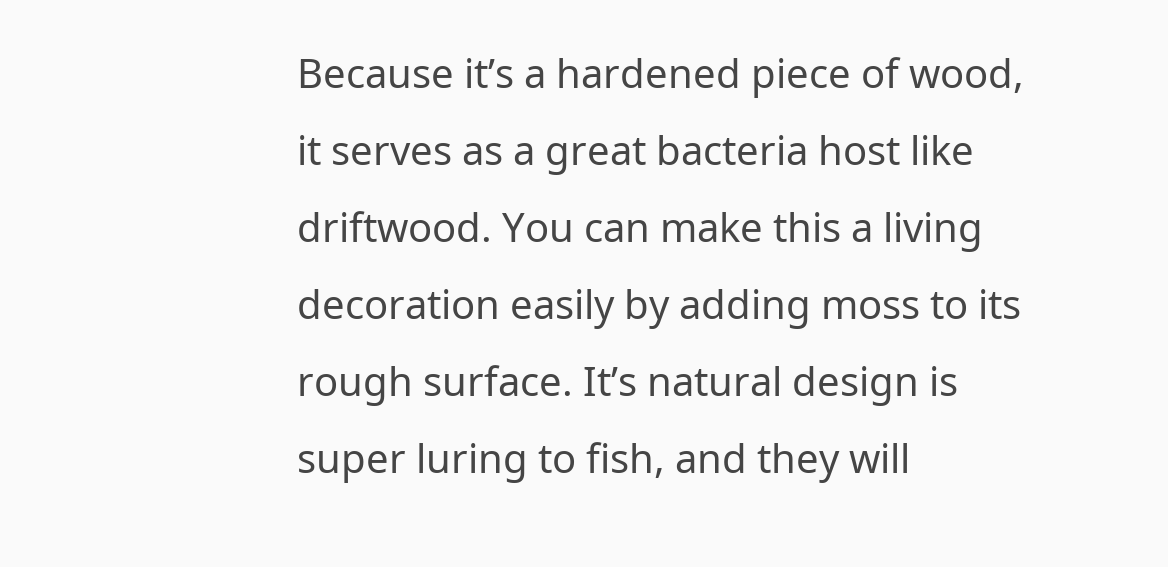Because it’s a hardened piece of wood, it serves as a great bacteria host like driftwood. You can make this a living decoration easily by adding moss to its rough surface. It’s natural design is super luring to fish, and they will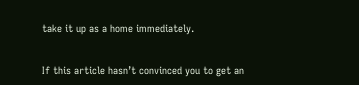take it up as a home immediately.


If this article hasn’t convinced you to get an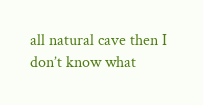all natural cave then I don’t know what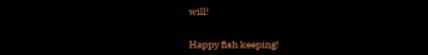will!


Happy fish keeping!